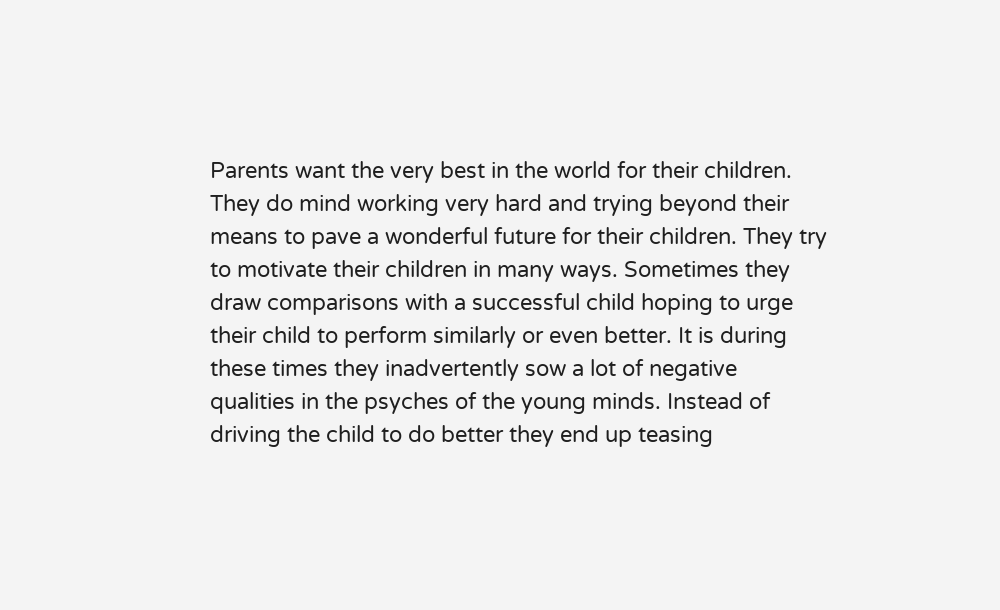Parents want the very best in the world for their children. They do mind working very hard and trying beyond their means to pave a wonderful future for their children. They try to motivate their children in many ways. Sometimes they draw comparisons with a successful child hoping to urge their child to perform similarly or even better. It is during these times they inadvertently sow a lot of negative qualities in the psyches of the young minds. Instead of driving the child to do better they end up teasing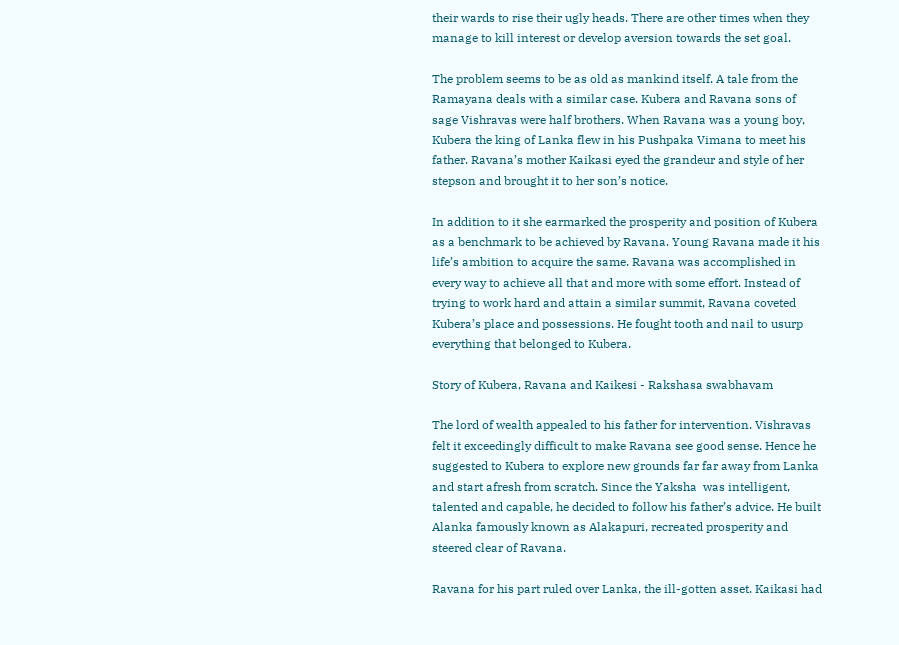their wards to rise their ugly heads. There are other times when they manage to kill interest or develop aversion towards the set goal.

The problem seems to be as old as mankind itself. A tale from the Ramayana deals with a similar case. Kubera and Ravana sons of sage Vishravas were half brothers. When Ravana was a young boy, Kubera the king of Lanka flew in his Pushpaka Vimana to meet his father. Ravana’s mother Kaikasi eyed the grandeur and style of her stepson and brought it to her son’s notice.

In addition to it she earmarked the prosperity and position of Kubera as a benchmark to be achieved by Ravana. Young Ravana made it his life’s ambition to acquire the same. Ravana was accomplished in every way to achieve all that and more with some effort. Instead of trying to work hard and attain a similar summit, Ravana coveted Kubera’s place and possessions. He fought tooth and nail to usurp everything that belonged to Kubera.

Story of Kubera, Ravana and Kaikesi - Rakshasa swabhavam

The lord of wealth appealed to his father for intervention. Vishravas felt it exceedingly difficult to make Ravana see good sense. Hence he suggested to Kubera to explore new grounds far far away from Lanka and start afresh from scratch. Since the Yaksha  was intelligent, talented and capable, he decided to follow his father’s advice. He built Alanka famously known as Alakapuri, recreated prosperity and steered clear of Ravana.

Ravana for his part ruled over Lanka, the ill-gotten asset. Kaikasi had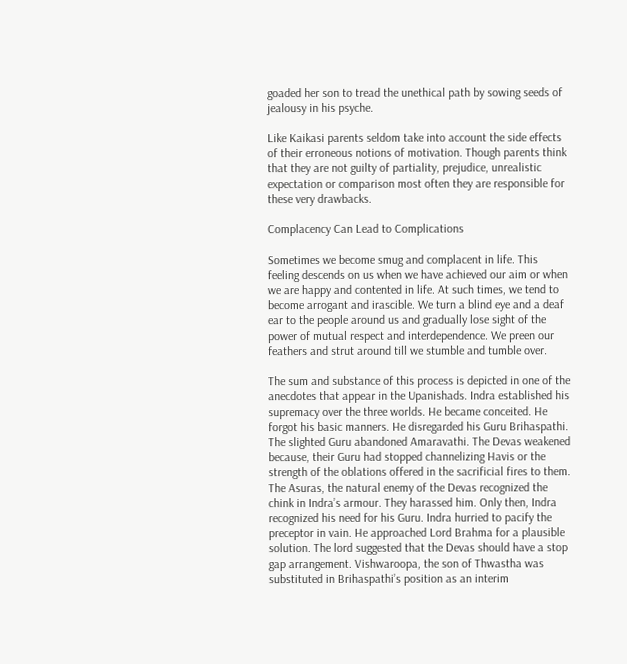goaded her son to tread the unethical path by sowing seeds of jealousy in his psyche.

Like Kaikasi parents seldom take into account the side effects of their erroneous notions of motivation. Though parents think that they are not guilty of partiality, prejudice, unrealistic expectation or comparison most often they are responsible for these very drawbacks.

Complacency Can Lead to Complications

Sometimes we become smug and complacent in life. This feeling descends on us when we have achieved our aim or when we are happy and contented in life. At such times, we tend to become arrogant and irascible. We turn a blind eye and a deaf ear to the people around us and gradually lose sight of the power of mutual respect and interdependence. We preen our feathers and strut around till we stumble and tumble over.

The sum and substance of this process is depicted in one of the anecdotes that appear in the Upanishads. Indra established his supremacy over the three worlds. He became conceited. He forgot his basic manners. He disregarded his Guru Brihaspathi. The slighted Guru abandoned Amaravathi. The Devas weakened because, their Guru had stopped channelizing Havis or the strength of the oblations offered in the sacrificial fires to them. The Asuras, the natural enemy of the Devas recognized the chink in Indra’s armour. They harassed him. Only then, Indra recognized his need for his Guru. Indra hurried to pacify the preceptor in vain. He approached Lord Brahma for a plausible solution. The lord suggested that the Devas should have a stop gap arrangement. Vishwaroopa, the son of Thwastha was substituted in Brihaspathi’s position as an interim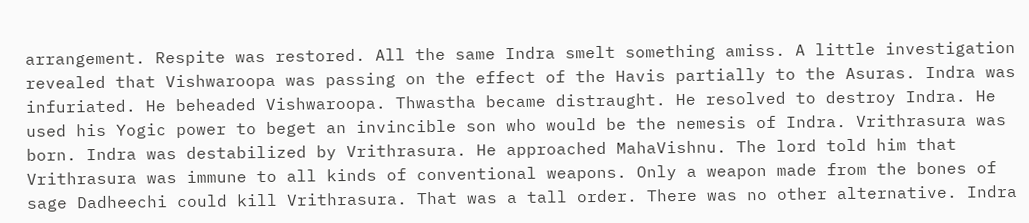arrangement. Respite was restored. All the same Indra smelt something amiss. A little investigation revealed that Vishwaroopa was passing on the effect of the Havis partially to the Asuras. Indra was infuriated. He beheaded Vishwaroopa. Thwastha became distraught. He resolved to destroy Indra. He used his Yogic power to beget an invincible son who would be the nemesis of Indra. Vrithrasura was born. Indra was destabilized by Vrithrasura. He approached MahaVishnu. The lord told him that Vrithrasura was immune to all kinds of conventional weapons. Only a weapon made from the bones of sage Dadheechi could kill Vrithrasura. That was a tall order. There was no other alternative. Indra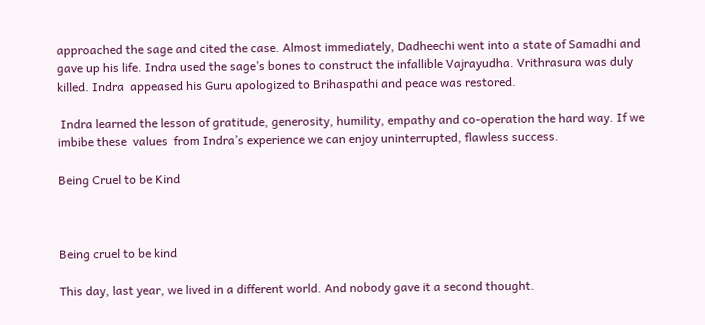approached the sage and cited the case. Almost immediately, Dadheechi went into a state of Samadhi and gave up his life. Indra used the sage’s bones to construct the infallible Vajrayudha. Vrithrasura was duly killed. Indra  appeased his Guru apologized to Brihaspathi and peace was restored.

 Indra learned the lesson of gratitude, generosity, humility, empathy and co-operation the hard way. If we imbibe these  values  from Indra’s experience we can enjoy uninterrupted, flawless success.

Being Cruel to be Kind



Being cruel to be kind

This day, last year, we lived in a different world. And nobody gave it a second thought.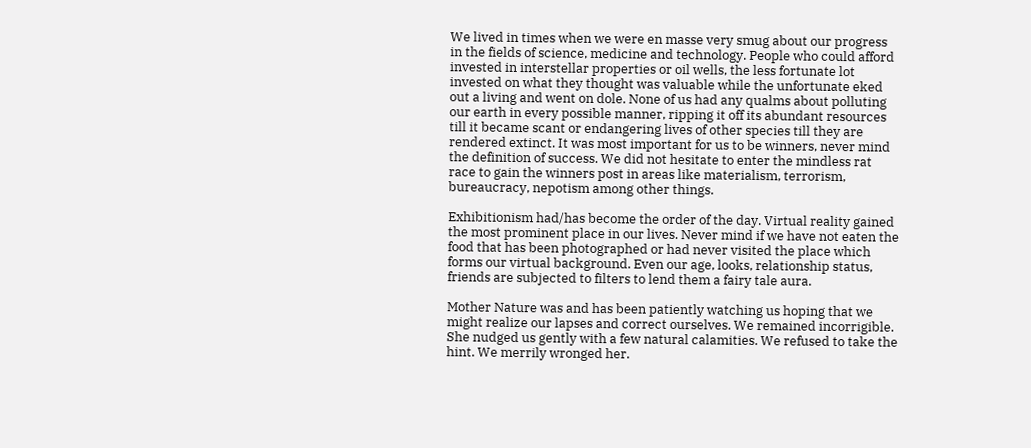We lived in times when we were en masse very smug about our progress in the fields of science, medicine and technology. People who could afford invested in interstellar properties or oil wells, the less fortunate lot invested on what they thought was valuable while the unfortunate eked out a living and went on dole. None of us had any qualms about polluting our earth in every possible manner, ripping it off its abundant resources till it became scant or endangering lives of other species till they are rendered extinct. It was most important for us to be winners, never mind the definition of success. We did not hesitate to enter the mindless rat race to gain the winners post in areas like materialism, terrorism, bureaucracy, nepotism among other things.

Exhibitionism had/has become the order of the day. Virtual reality gained the most prominent place in our lives. Never mind if we have not eaten the food that has been photographed or had never visited the place which forms our virtual background. Even our age, looks, relationship status, friends are subjected to filters to lend them a fairy tale aura.

Mother Nature was and has been patiently watching us hoping that we might realize our lapses and correct ourselves. We remained incorrigible. She nudged us gently with a few natural calamities. We refused to take the hint. We merrily wronged her.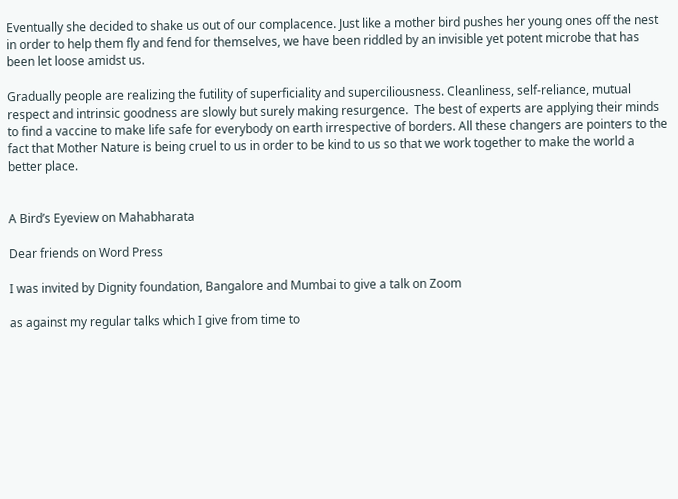Eventually she decided to shake us out of our complacence. Just like a mother bird pushes her young ones off the nest in order to help them fly and fend for themselves, we have been riddled by an invisible yet potent microbe that has been let loose amidst us.

Gradually people are realizing the futility of superficiality and superciliousness. Cleanliness, self-reliance, mutual respect and intrinsic goodness are slowly but surely making resurgence.  The best of experts are applying their minds to find a vaccine to make life safe for everybody on earth irrespective of borders. All these changers are pointers to the fact that Mother Nature is being cruel to us in order to be kind to us so that we work together to make the world a better place.


A Bird’s Eyeview on Mahabharata

Dear friends on Word Press

I was invited by Dignity foundation, Bangalore and Mumbai to give a talk on Zoom

as against my regular talks which I give from time to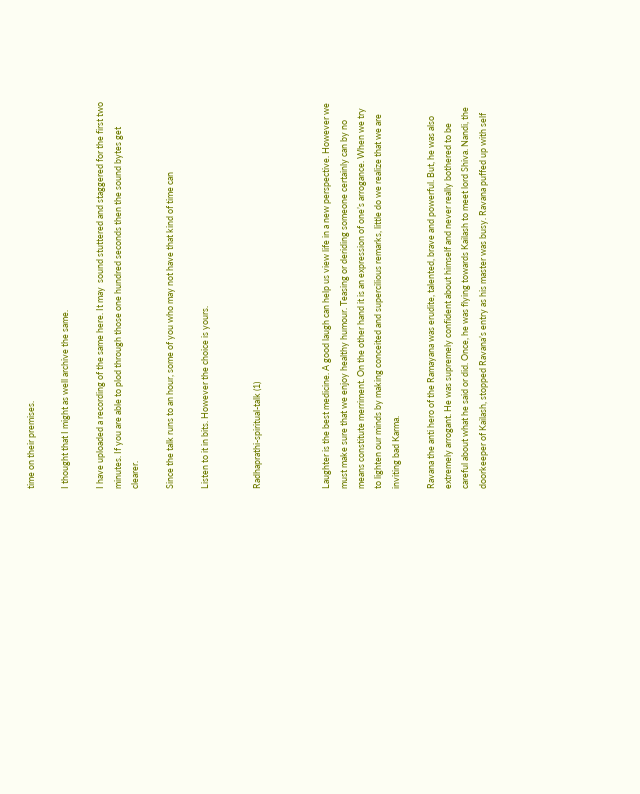time on their premises.

I thought that I might as well archive the same.

I have uploaded a recording of the same here. It may  sound stuttered and staggered for the first two minutes. If you are able to plod through those one hundred seconds then the sound bytes get clearer.

Since the talk runs to an hour, some of you who may not have that kind of time can

Listen to it in bits. However the choice is yours.


Radhaprathi-spiritual-talk (1)



Laughter is the best medicine. A good laugh can help us view life in a new perspective. However we must make sure that we enjoy healthy humour. Teasing or deriding someone certainly can by no means constitute merriment. On the other hand it is an expression of one’s arrogance. When we try to lighten our minds by making conceited and supercilious remarks, little do we realize that we are inviting bad Karma.

Ravana the anti hero of the Ramayana was erudite, talented, brave and powerful. But, he was also extremely arrogant. He was supremely confident about himself and never really bothered to be careful about what he said or did. Once, he was flying towards Kailash to meet lord Shiva. Nandi, the doorkeeper of Kailash, stopped Ravana’s entry as his master was busy. Ravana puffed up with self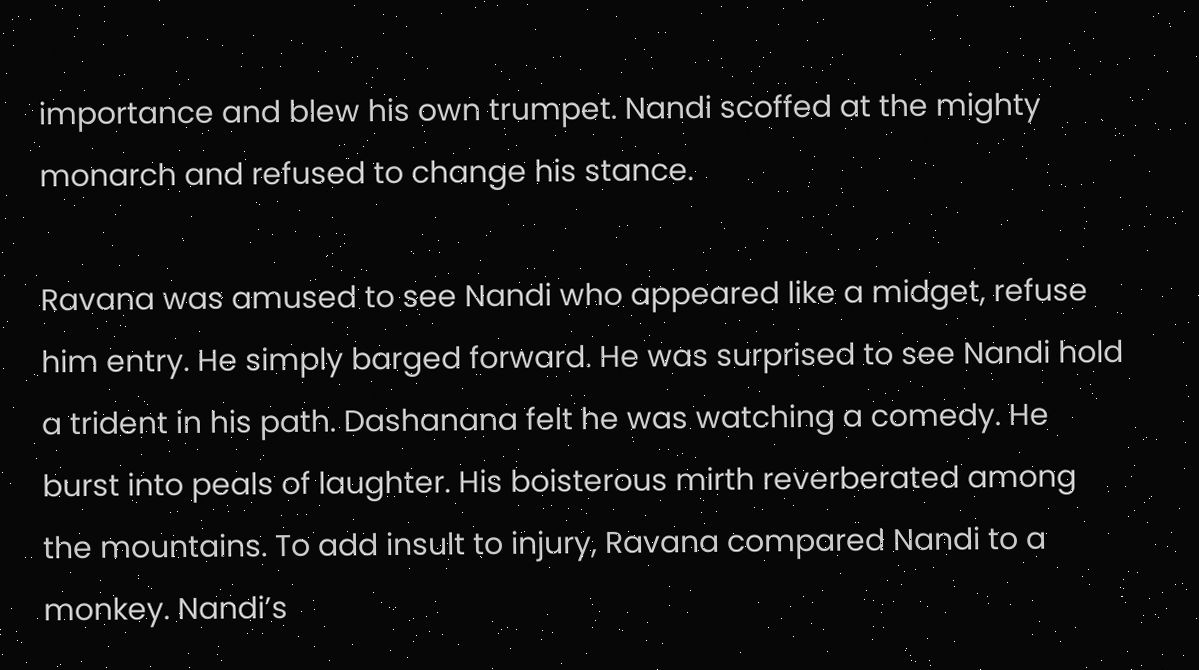importance and blew his own trumpet. Nandi scoffed at the mighty monarch and refused to change his stance.

Ravana was amused to see Nandi who appeared like a midget, refuse him entry. He simply barged forward. He was surprised to see Nandi hold a trident in his path. Dashanana felt he was watching a comedy. He burst into peals of laughter. His boisterous mirth reverberated among the mountains. To add insult to injury, Ravana compared Nandi to a monkey. Nandi’s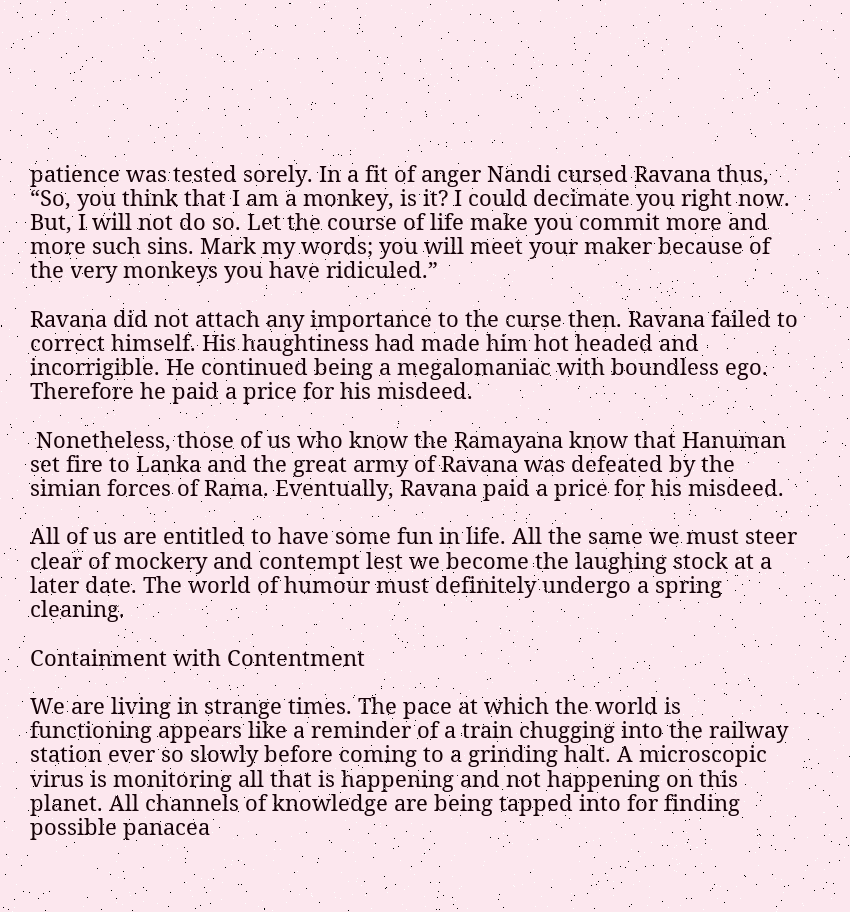patience was tested sorely. In a fit of anger Nandi cursed Ravana thus, “So, you think that I am a monkey, is it? I could decimate you right now. But, I will not do so. Let the course of life make you commit more and more such sins. Mark my words; you will meet your maker because of the very monkeys you have ridiculed.”

Ravana did not attach any importance to the curse then. Ravana failed to correct himself. His haughtiness had made him hot headed and incorrigible. He continued being a megalomaniac with boundless ego. Therefore he paid a price for his misdeed.

 Nonetheless, those of us who know the Ramayana know that Hanuman set fire to Lanka and the great army of Ravana was defeated by the simian forces of Rama. Eventually, Ravana paid a price for his misdeed.

All of us are entitled to have some fun in life. All the same we must steer clear of mockery and contempt lest we become the laughing stock at a later date. The world of humour must definitely undergo a spring cleaning.

Containment with Contentment

We are living in strange times. The pace at which the world is functioning appears like a reminder of a train chugging into the railway station ever so slowly before coming to a grinding halt. A microscopic virus is monitoring all that is happening and not happening on this planet. All channels of knowledge are being tapped into for finding possible panacea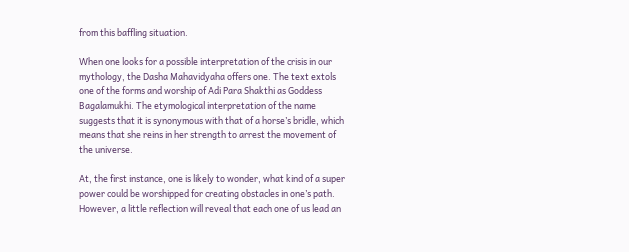from this baffling situation.

When one looks for a possible interpretation of the crisis in our mythology, the Dasha Mahavidyaha offers one. The text extols one of the forms and worship of Adi Para Shakthi as Goddess Bagalamukhi. The etymological interpretation of the name suggests that it is synonymous with that of a horse’s bridle, which means that she reins in her strength to arrest the movement of the universe.

At, the first instance, one is likely to wonder, what kind of a super power could be worshipped for creating obstacles in one’s path. However, a little reflection will reveal that each one of us lead an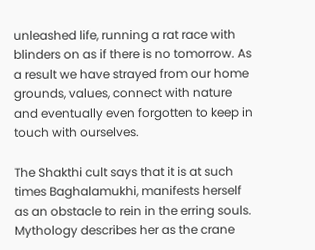unleashed life, running a rat race with blinders on as if there is no tomorrow. As a result we have strayed from our home grounds, values, connect with nature and eventually even forgotten to keep in touch with ourselves.

The Shakthi cult says that it is at such times Baghalamukhi, manifests herself as an obstacle to rein in the erring souls. Mythology describes her as the crane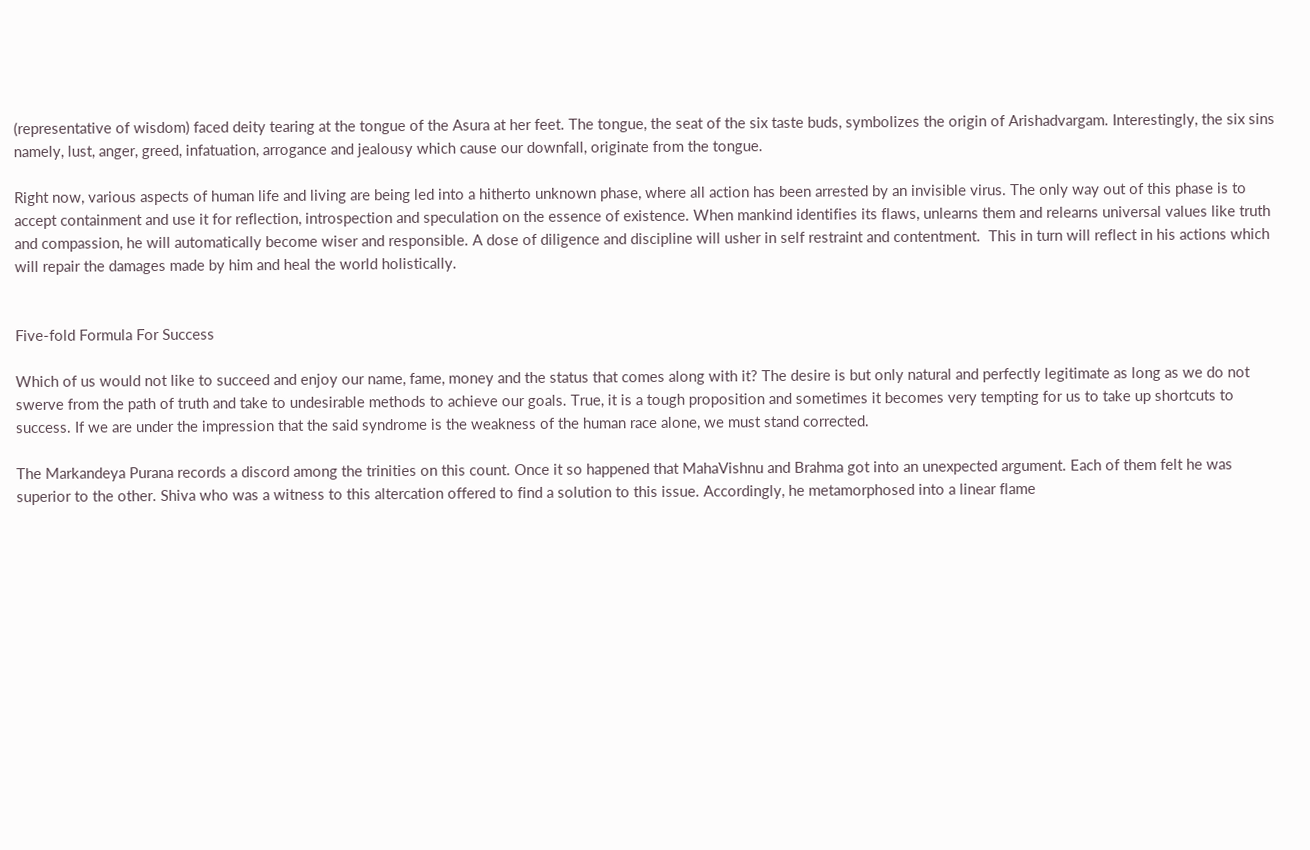(representative of wisdom) faced deity tearing at the tongue of the Asura at her feet. The tongue, the seat of the six taste buds, symbolizes the origin of Arishadvargam. Interestingly, the six sins namely, lust, anger, greed, infatuation, arrogance and jealousy which cause our downfall, originate from the tongue.

Right now, various aspects of human life and living are being led into a hitherto unknown phase, where all action has been arrested by an invisible virus. The only way out of this phase is to accept containment and use it for reflection, introspection and speculation on the essence of existence. When mankind identifies its flaws, unlearns them and relearns universal values like truth and compassion, he will automatically become wiser and responsible. A dose of diligence and discipline will usher in self restraint and contentment.  This in turn will reflect in his actions which will repair the damages made by him and heal the world holistically.


Five-fold Formula For Success

Which of us would not like to succeed and enjoy our name, fame, money and the status that comes along with it? The desire is but only natural and perfectly legitimate as long as we do not swerve from the path of truth and take to undesirable methods to achieve our goals. True, it is a tough proposition and sometimes it becomes very tempting for us to take up shortcuts to success. If we are under the impression that the said syndrome is the weakness of the human race alone, we must stand corrected.

The Markandeya Purana records a discord among the trinities on this count. Once it so happened that MahaVishnu and Brahma got into an unexpected argument. Each of them felt he was superior to the other. Shiva who was a witness to this altercation offered to find a solution to this issue. Accordingly, he metamorphosed into a linear flame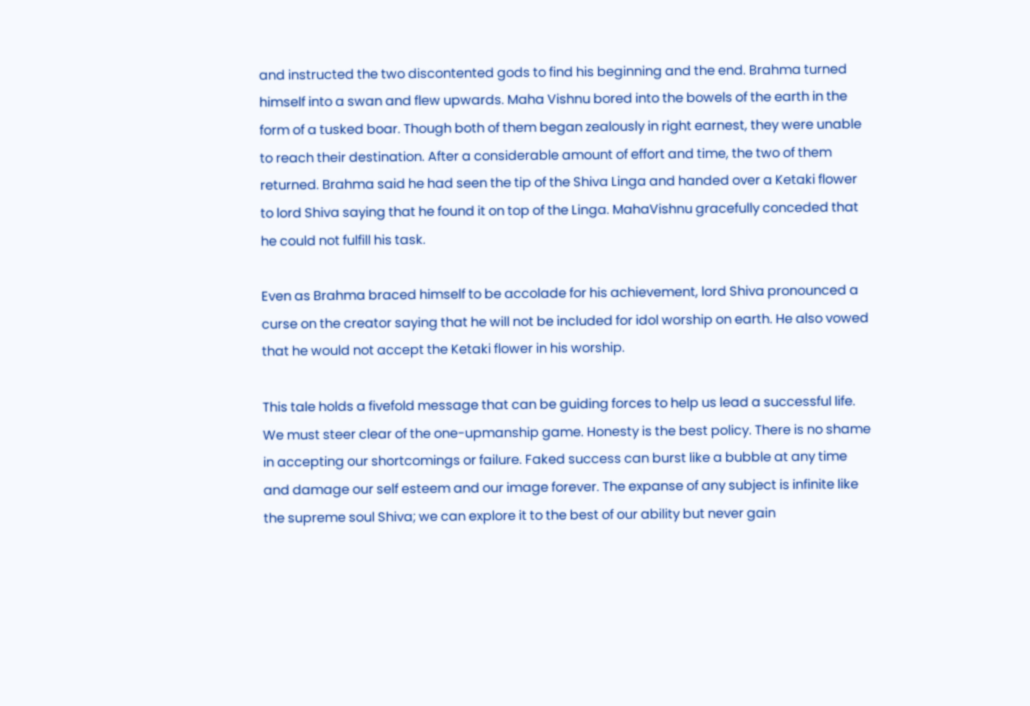and instructed the two discontented gods to find his beginning and the end. Brahma turned himself into a swan and flew upwards. Maha Vishnu bored into the bowels of the earth in the form of a tusked boar. Though both of them began zealously in right earnest, they were unable to reach their destination. After a considerable amount of effort and time, the two of them returned. Brahma said he had seen the tip of the Shiva Linga and handed over a Ketaki flower to lord Shiva saying that he found it on top of the Linga. MahaVishnu gracefully conceded that he could not fulfill his task.

Even as Brahma braced himself to be accolade for his achievement, lord Shiva pronounced a curse on the creator saying that he will not be included for idol worship on earth. He also vowed that he would not accept the Ketaki flower in his worship.

This tale holds a fivefold message that can be guiding forces to help us lead a successful life. We must steer clear of the one-upmanship game. Honesty is the best policy. There is no shame in accepting our shortcomings or failure. Faked success can burst like a bubble at any time and damage our self esteem and our image forever. The expanse of any subject is infinite like the supreme soul Shiva; we can explore it to the best of our ability but never gain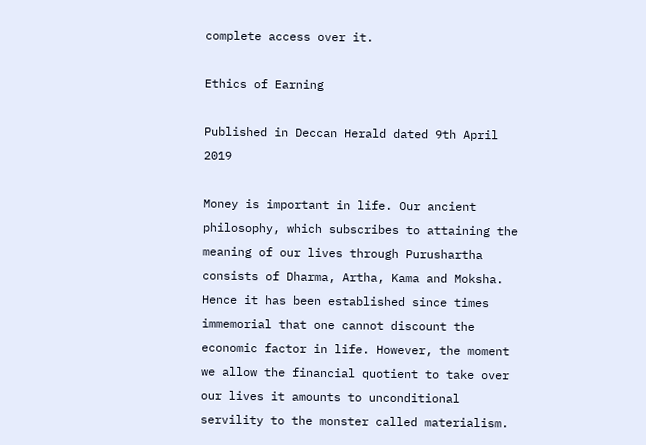complete access over it.

Ethics of Earning

Published in Deccan Herald dated 9th April 2019

Money is important in life. Our ancient philosophy, which subscribes to attaining the meaning of our lives through Purushartha consists of Dharma, Artha, Kama and Moksha. Hence it has been established since times immemorial that one cannot discount the economic factor in life. However, the moment we allow the financial quotient to take over our lives it amounts to unconditional servility to the monster called materialism.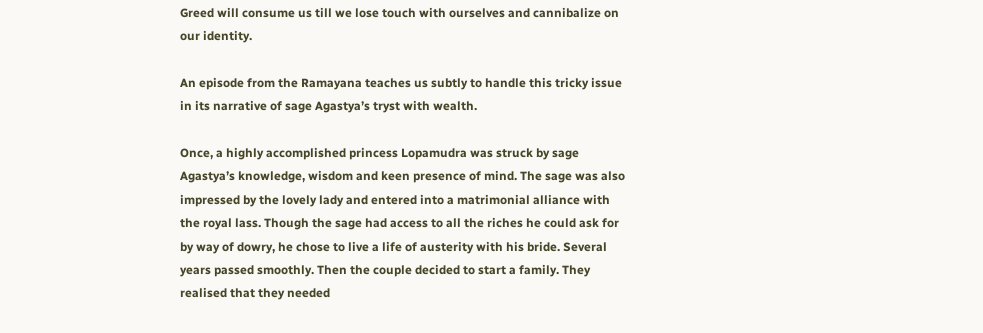Greed will consume us till we lose touch with ourselves and cannibalize on our identity.

An episode from the Ramayana teaches us subtly to handle this tricky issue in its narrative of sage Agastya’s tryst with wealth.

Once, a highly accomplished princess Lopamudra was struck by sage Agastya’s knowledge, wisdom and keen presence of mind. The sage was also impressed by the lovely lady and entered into a matrimonial alliance with the royal lass. Though the sage had access to all the riches he could ask for by way of dowry, he chose to live a life of austerity with his bride. Several years passed smoothly. Then the couple decided to start a family. They realised that they needed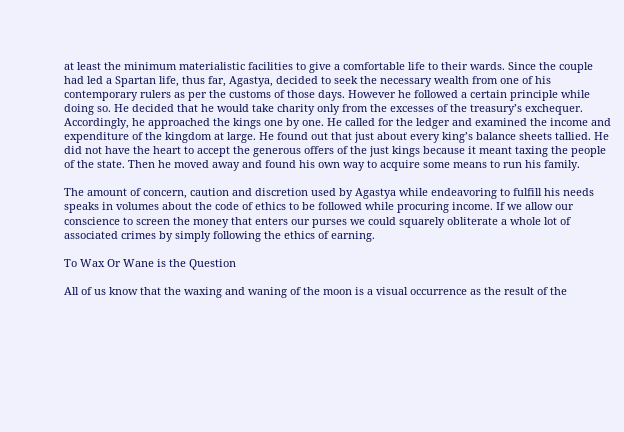at least the minimum materialistic facilities to give a comfortable life to their wards. Since the couple had led a Spartan life, thus far, Agastya, decided to seek the necessary wealth from one of his contemporary rulers as per the customs of those days. However he followed a certain principle while doing so. He decided that he would take charity only from the excesses of the treasury’s exchequer. Accordingly, he approached the kings one by one. He called for the ledger and examined the income and expenditure of the kingdom at large. He found out that just about every king’s balance sheets tallied. He did not have the heart to accept the generous offers of the just kings because it meant taxing the people of the state. Then he moved away and found his own way to acquire some means to run his family.

The amount of concern, caution and discretion used by Agastya while endeavoring to fulfill his needs speaks in volumes about the code of ethics to be followed while procuring income. If we allow our conscience to screen the money that enters our purses we could squarely obliterate a whole lot of associated crimes by simply following the ethics of earning.

To Wax Or Wane is the Question

All of us know that the waxing and waning of the moon is a visual occurrence as the result of the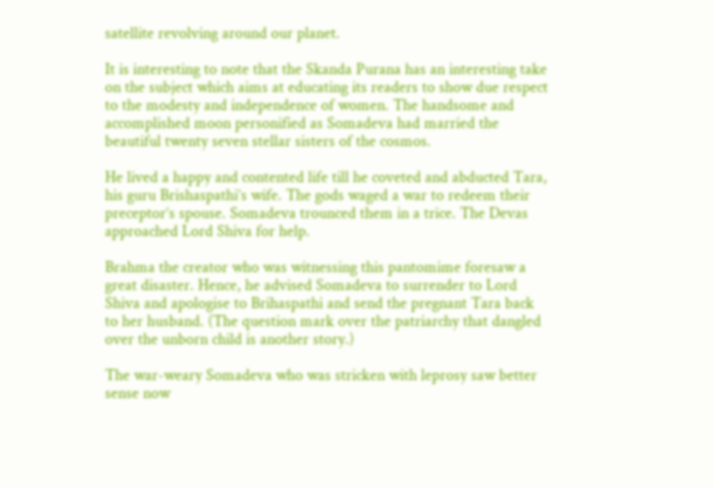satellite revolving around our planet.

It is interesting to note that the Skanda Purana has an interesting take on the subject which aims at educating its readers to show due respect to the modesty and independence of women. The handsome and accomplished moon personified as Somadeva had married the beautiful twenty seven stellar sisters of the cosmos.

He lived a happy and contented life till he coveted and abducted Tara, his guru Brishaspathi’s wife. The gods waged a war to redeem their preceptor’s spouse. Somadeva trounced them in a trice. The Devas approached Lord Shiva for help.

Brahma the creator who was witnessing this pantomime foresaw a great disaster. Hence, he advised Somadeva to surrender to Lord Shiva and apologise to Brihaspathi and send the pregnant Tara back to her husband. (The question mark over the patriarchy that dangled over the unborn child is another story.)

The war-weary Somadeva who was stricken with leprosy saw better sense now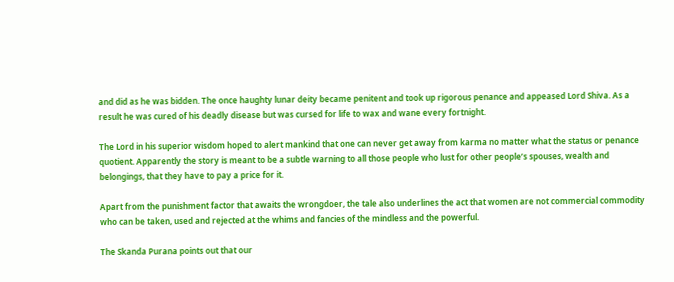and did as he was bidden. The once haughty lunar deity became penitent and took up rigorous penance and appeased Lord Shiva. As a result he was cured of his deadly disease but was cursed for life to wax and wane every fortnight.

The Lord in his superior wisdom hoped to alert mankind that one can never get away from karma no matter what the status or penance quotient. Apparently the story is meant to be a subtle warning to all those people who lust for other people’s spouses, wealth and belongings, that they have to pay a price for it.

Apart from the punishment factor that awaits the wrongdoer, the tale also underlines the act that women are not commercial commodity who can be taken, used and rejected at the whims and fancies of the mindless and the powerful.

The Skanda Purana points out that our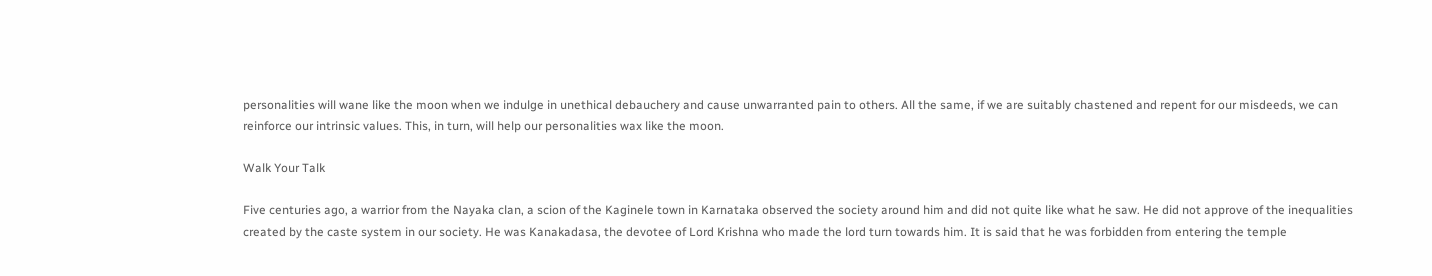personalities will wane like the moon when we indulge in unethical debauchery and cause unwarranted pain to others. All the same, if we are suitably chastened and repent for our misdeeds, we can reinforce our intrinsic values. This, in turn, will help our personalities wax like the moon.

Walk Your Talk

Five centuries ago, a warrior from the Nayaka clan, a scion of the Kaginele town in Karnataka observed the society around him and did not quite like what he saw. He did not approve of the inequalities created by the caste system in our society. He was Kanakadasa, the devotee of Lord Krishna who made the lord turn towards him. It is said that he was forbidden from entering the temple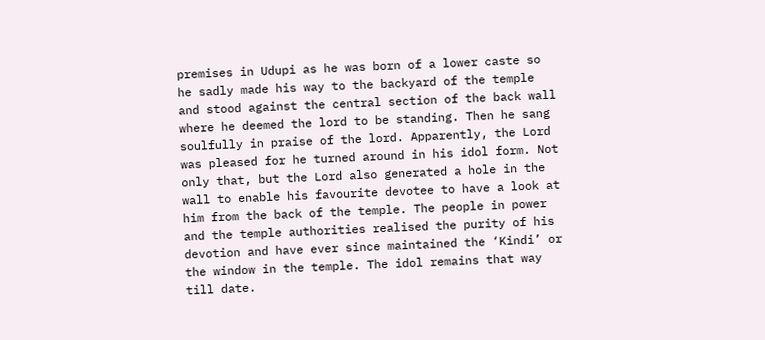premises in Udupi as he was born of a lower caste so he sadly made his way to the backyard of the temple and stood against the central section of the back wall where he deemed the lord to be standing. Then he sang soulfully in praise of the lord. Apparently, the Lord was pleased for he turned around in his idol form. Not only that, but the Lord also generated a hole in the wall to enable his favourite devotee to have a look at him from the back of the temple. The people in power and the temple authorities realised the purity of his devotion and have ever since maintained the ‘Kindi’ or the window in the temple. The idol remains that way till date.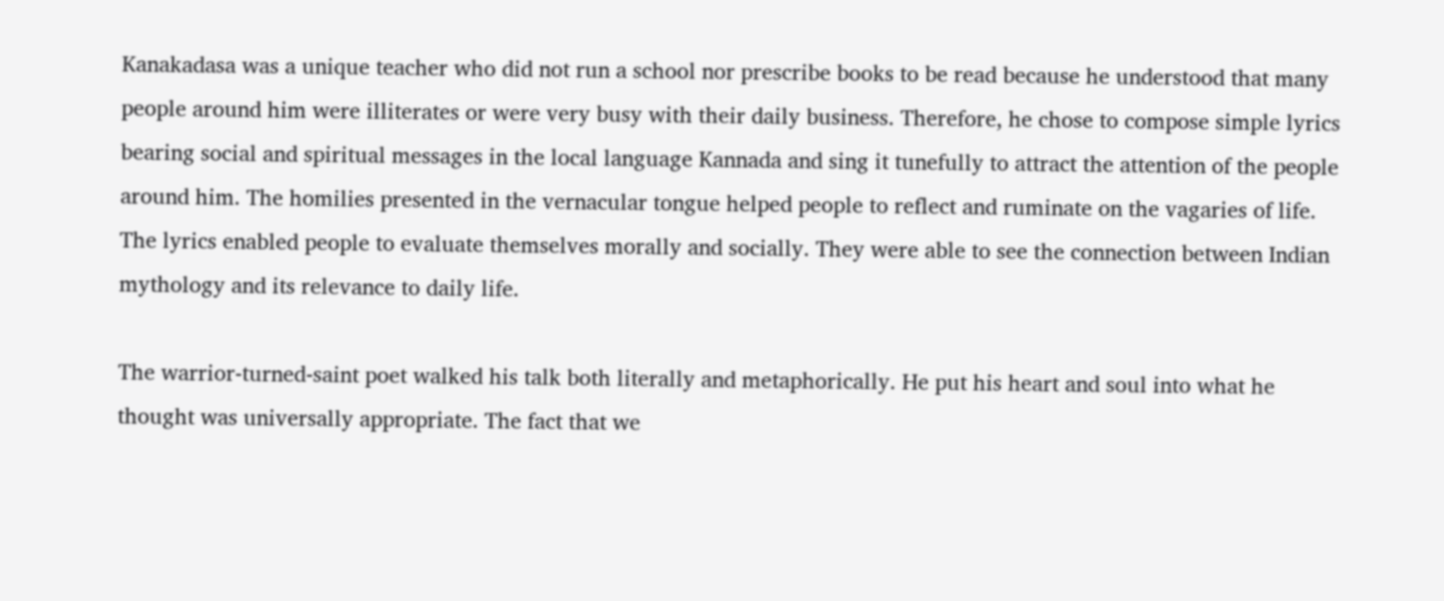Kanakadasa was a unique teacher who did not run a school nor prescribe books to be read because he understood that many people around him were illiterates or were very busy with their daily business. Therefore, he chose to compose simple lyrics bearing social and spiritual messages in the local language Kannada and sing it tunefully to attract the attention of the people around him. The homilies presented in the vernacular tongue helped people to reflect and ruminate on the vagaries of life. The lyrics enabled people to evaluate themselves morally and socially. They were able to see the connection between Indian mythology and its relevance to daily life.

The warrior-turned-saint poet walked his talk both literally and metaphorically. He put his heart and soul into what he thought was universally appropriate. The fact that we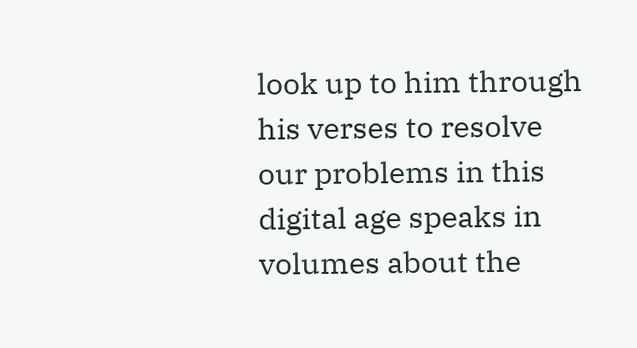look up to him through his verses to resolve our problems in this digital age speaks in volumes about the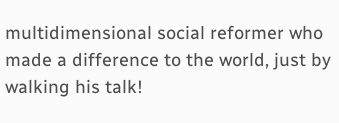multidimensional social reformer who made a difference to the world, just by walking his talk!